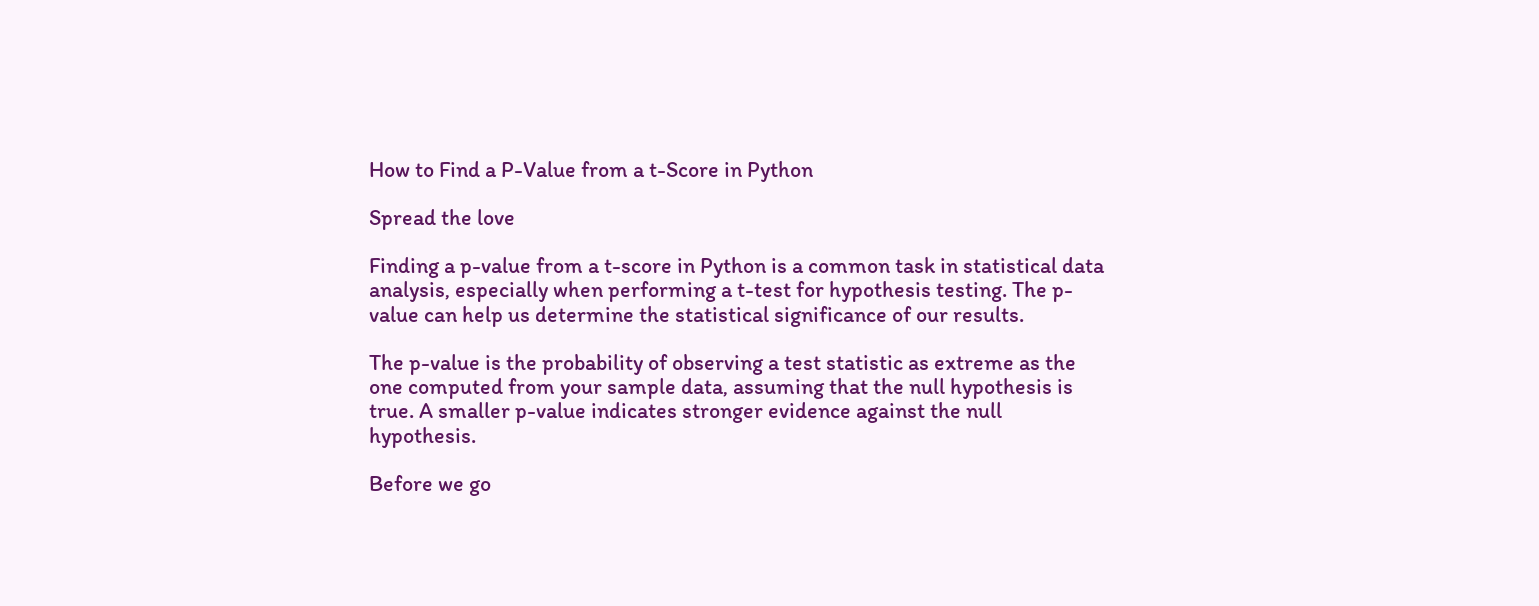How to Find a P-Value from a t-Score in Python

Spread the love

Finding a p-value from a t-score in Python is a common task in statistical data analysis, especially when performing a t-test for hypothesis testing. The p-value can help us determine the statistical significance of our results.

The p-value is the probability of observing a test statistic as extreme as the one computed from your sample data, assuming that the null hypothesis is true. A smaller p-value indicates stronger evidence against the null hypothesis.

Before we go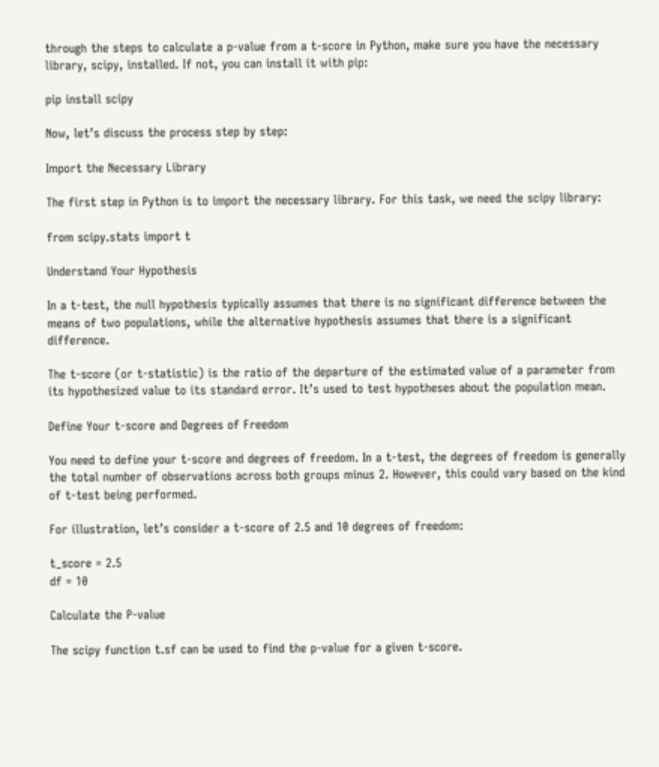through the steps to calculate a p-value from a t-score in Python, make sure you have the necessary library, scipy, installed. If not, you can install it with pip:

pip install scipy

Now, let’s discuss the process step by step:

Import the Necessary Library

The first step in Python is to import the necessary library. For this task, we need the scipy library:

from scipy.stats import t

Understand Your Hypothesis

In a t-test, the null hypothesis typically assumes that there is no significant difference between the means of two populations, while the alternative hypothesis assumes that there is a significant difference.

The t-score (or t-statistic) is the ratio of the departure of the estimated value of a parameter from its hypothesized value to its standard error. It’s used to test hypotheses about the population mean.

Define Your t-score and Degrees of Freedom

You need to define your t-score and degrees of freedom. In a t-test, the degrees of freedom is generally the total number of observations across both groups minus 2. However, this could vary based on the kind of t-test being performed.

For illustration, let’s consider a t-score of 2.5 and 10 degrees of freedom:

t_score = 2.5
df = 10

Calculate the P-value

The scipy function t.sf can be used to find the p-value for a given t-score.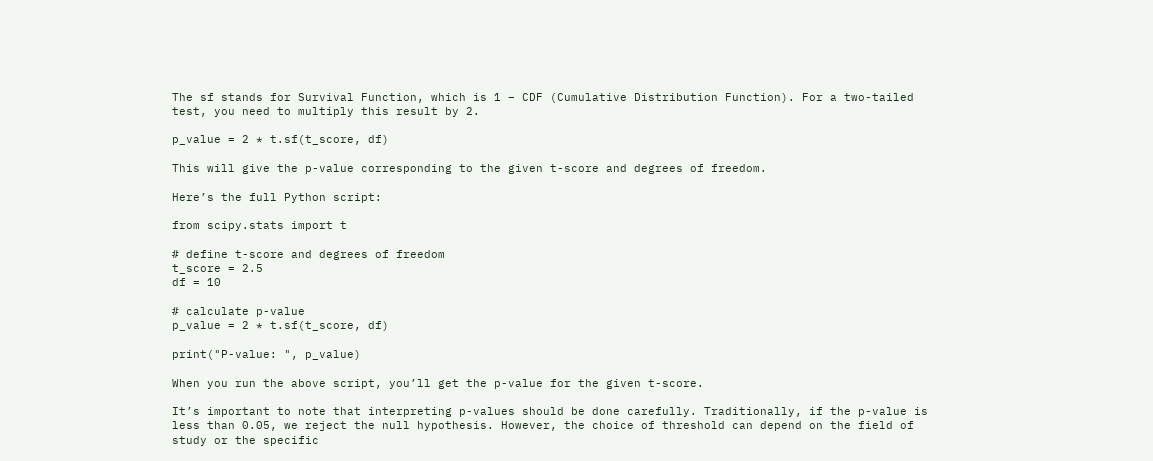The sf stands for Survival Function, which is 1 – CDF (Cumulative Distribution Function). For a two-tailed test, you need to multiply this result by 2.

p_value = 2 * t.sf(t_score, df)

This will give the p-value corresponding to the given t-score and degrees of freedom.

Here’s the full Python script:

from scipy.stats import t

# define t-score and degrees of freedom
t_score = 2.5
df = 10

# calculate p-value
p_value = 2 * t.sf(t_score, df)

print("P-value: ", p_value)

When you run the above script, you’ll get the p-value for the given t-score.

It’s important to note that interpreting p-values should be done carefully. Traditionally, if the p-value is less than 0.05, we reject the null hypothesis. However, the choice of threshold can depend on the field of study or the specific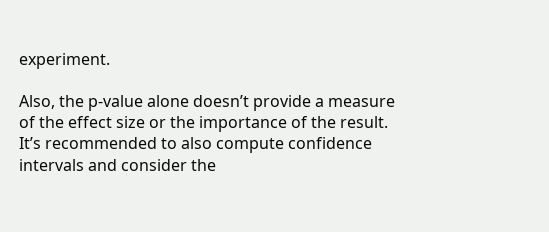experiment.

Also, the p-value alone doesn’t provide a measure of the effect size or the importance of the result. It’s recommended to also compute confidence intervals and consider the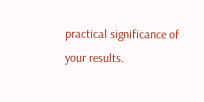practical significance of your results.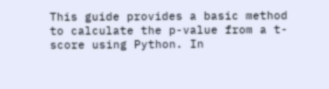This guide provides a basic method to calculate the p-value from a t-score using Python. In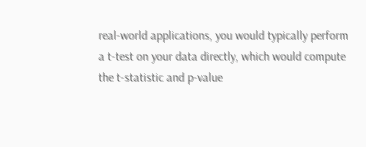real-world applications, you would typically perform a t-test on your data directly, which would compute the t-statistic and p-value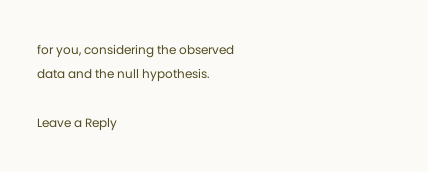for you, considering the observed data and the null hypothesis.

Leave a Reply